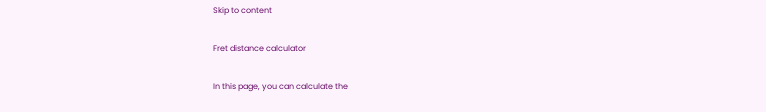Skip to content

Fret distance calculator

In this page, you can calculate the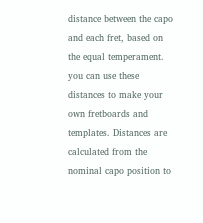distance between the capo and each fret, based on the equal temperament. you can use these distances to make your own fretboards and templates. Distances are calculated from the nominal capo position to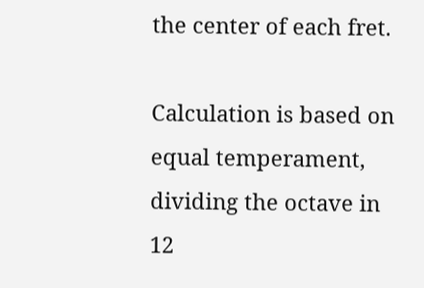the center of each fret.

Calculation is based on equal temperament, dividing the octave in 12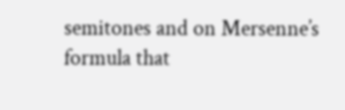semitones and on Mersenne’s formula that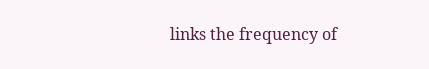links the frequency of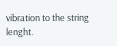vibration to the string lenght.